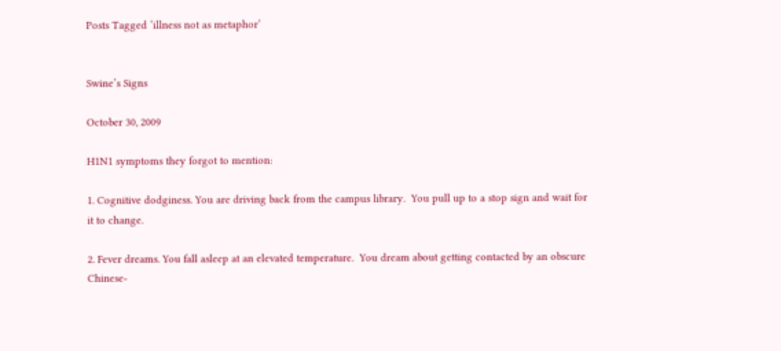Posts Tagged ‘illness not as metaphor’


Swine’s Signs

October 30, 2009

H1N1 symptoms they forgot to mention:

1. Cognitive dodginess. You are driving back from the campus library.  You pull up to a stop sign and wait for it to change.

2. Fever dreams. You fall asleep at an elevated temperature.  You dream about getting contacted by an obscure Chinese-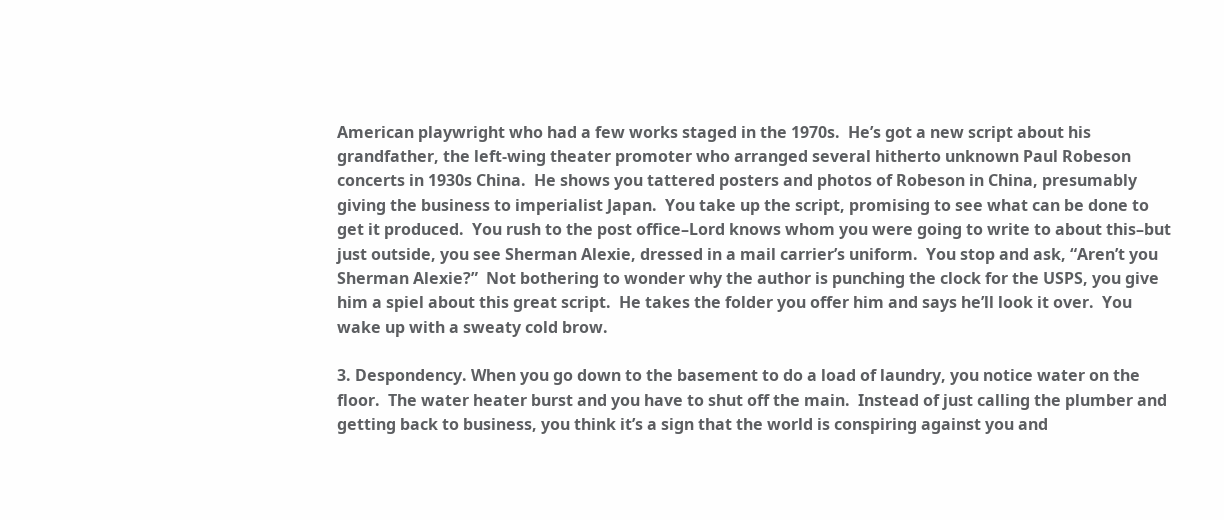American playwright who had a few works staged in the 1970s.  He’s got a new script about his grandfather, the left-wing theater promoter who arranged several hitherto unknown Paul Robeson concerts in 1930s China.  He shows you tattered posters and photos of Robeson in China, presumably giving the business to imperialist Japan.  You take up the script, promising to see what can be done to get it produced.  You rush to the post office–Lord knows whom you were going to write to about this–but just outside, you see Sherman Alexie, dressed in a mail carrier’s uniform.  You stop and ask, “Aren’t you Sherman Alexie?”  Not bothering to wonder why the author is punching the clock for the USPS, you give him a spiel about this great script.  He takes the folder you offer him and says he’ll look it over.  You wake up with a sweaty cold brow.

3. Despondency. When you go down to the basement to do a load of laundry, you notice water on the floor.  The water heater burst and you have to shut off the main.  Instead of just calling the plumber and getting back to business, you think it’s a sign that the world is conspiring against you and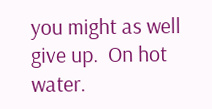you might as well give up.  On hot water.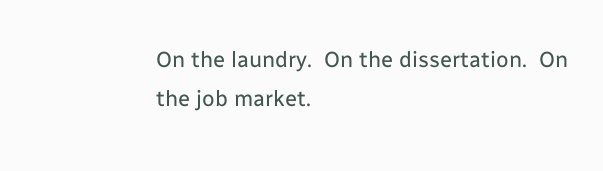On the laundry.  On the dissertation.  On the job market.